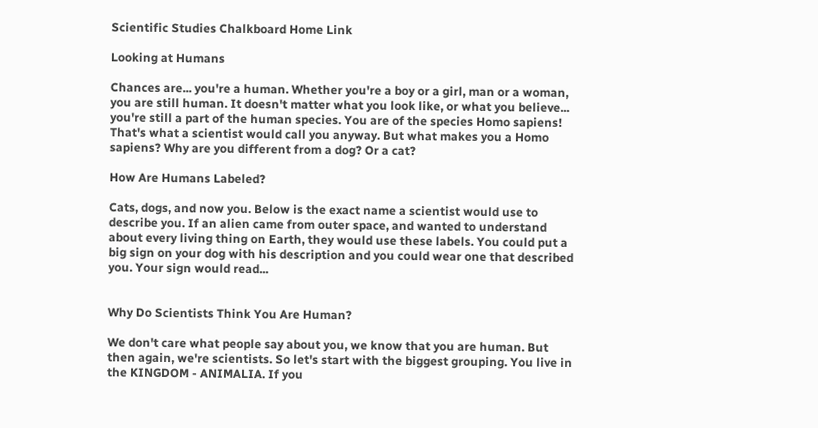Scientific Studies Chalkboard Home Link

Looking at Humans

Chances are... you're a human. Whether you're a boy or a girl, man or a woman, you are still human. It doesn't matter what you look like, or what you believe... you're still a part of the human species. You are of the species Homo sapiens! That's what a scientist would call you anyway. But what makes you a Homo sapiens? Why are you different from a dog? Or a cat?

How Are Humans Labeled?

Cats, dogs, and now you. Below is the exact name a scientist would use to describe you. If an alien came from outer space, and wanted to understand about every living thing on Earth, they would use these labels. You could put a big sign on your dog with his description and you could wear one that described you. Your sign would read...


Why Do Scientists Think You Are Human?

We don't care what people say about you, we know that you are human. But then again, we're scientists. So let's start with the biggest grouping. You live in the KINGDOM - ANIMALIA. If you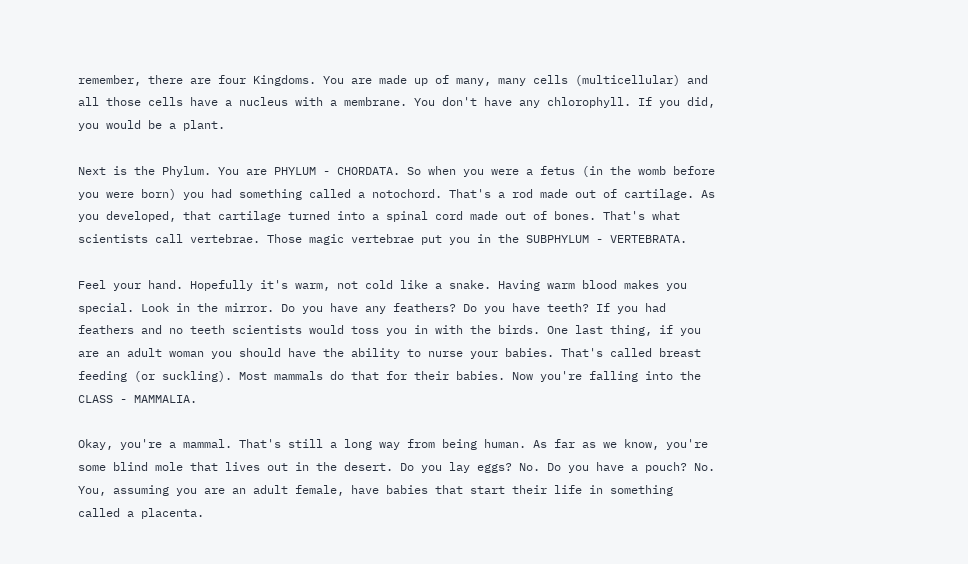remember, there are four Kingdoms. You are made up of many, many cells (multicellular) and all those cells have a nucleus with a membrane. You don't have any chlorophyll. If you did, you would be a plant.

Next is the Phylum. You are PHYLUM - CHORDATA. So when you were a fetus (in the womb before you were born) you had something called a notochord. That's a rod made out of cartilage. As you developed, that cartilage turned into a spinal cord made out of bones. That's what scientists call vertebrae. Those magic vertebrae put you in the SUBPHYLUM - VERTEBRATA.

Feel your hand. Hopefully it's warm, not cold like a snake. Having warm blood makes you special. Look in the mirror. Do you have any feathers? Do you have teeth? If you had feathers and no teeth scientists would toss you in with the birds. One last thing, if you are an adult woman you should have the ability to nurse your babies. That's called breast feeding (or suckling). Most mammals do that for their babies. Now you're falling into the CLASS - MAMMALIA.

Okay, you're a mammal. That's still a long way from being human. As far as we know, you're some blind mole that lives out in the desert. Do you lay eggs? No. Do you have a pouch? No. You, assuming you are an adult female, have babies that start their life in something called a placenta.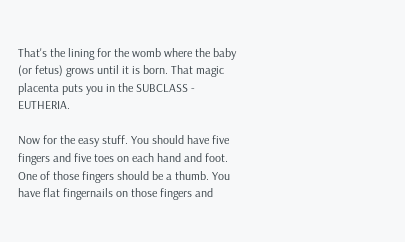That's the lining for the womb where the baby (or fetus) grows until it is born. That magic placenta puts you in the SUBCLASS - EUTHERIA.

Now for the easy stuff. You should have five fingers and five toes on each hand and foot. One of those fingers should be a thumb. You have flat fingernails on those fingers and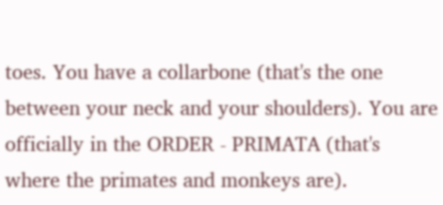toes. You have a collarbone (that's the one between your neck and your shoulders). You are officially in the ORDER - PRIMATA (that's where the primates and monkeys are).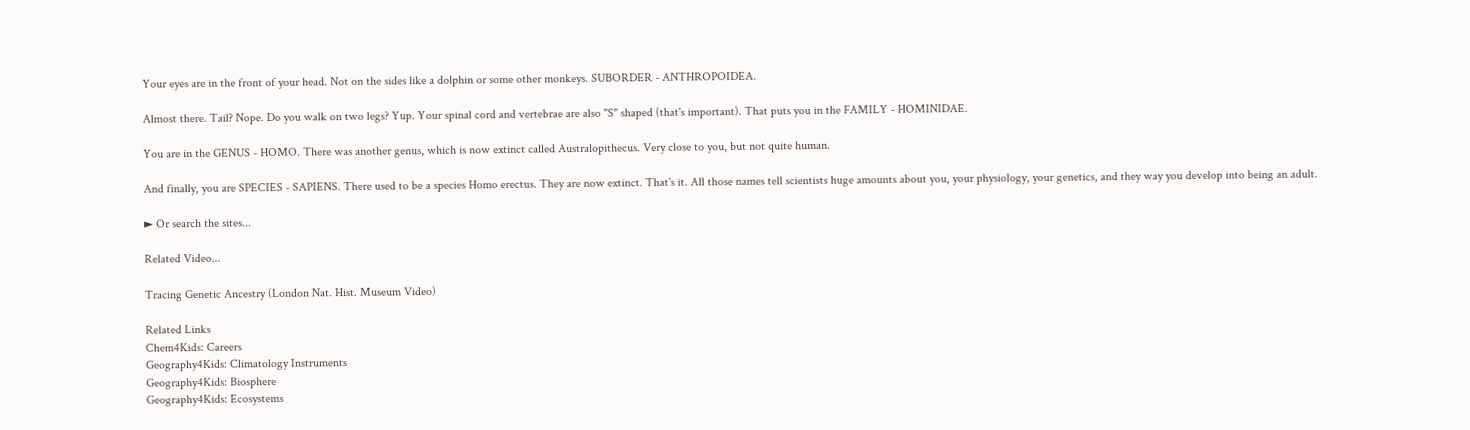Your eyes are in the front of your head. Not on the sides like a dolphin or some other monkeys. SUBORDER - ANTHROPOIDEA.

Almost there. Tail? Nope. Do you walk on two legs? Yup. Your spinal cord and vertebrae are also "S" shaped (that's important). That puts you in the FAMILY - HOMINIDAE.

You are in the GENUS - HOMO. There was another genus, which is now extinct called Australopithecus. Very close to you, but not quite human.

And finally, you are SPECIES - SAPIENS. There used to be a species Homo erectus. They are now extinct. That's it. All those names tell scientists huge amounts about you, your physiology, your genetics, and they way you develop into being an adult.

► Or search the sites...

Related Video...

Tracing Genetic Ancestry (London Nat. Hist. Museum Video)

Related Links
Chem4Kids: Careers
Geography4Kids: Climatology Instruments
Geography4Kids: Biosphere
Geography4Kids: Ecosystems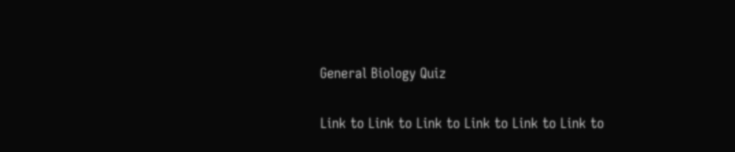General Biology Quiz

Link to Link to Link to Link to Link to Link to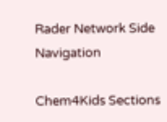Rader Network Side Navigation

Chem4Kids Sections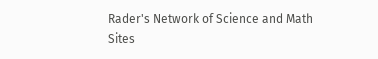Rader's Network of Science and Math Sites